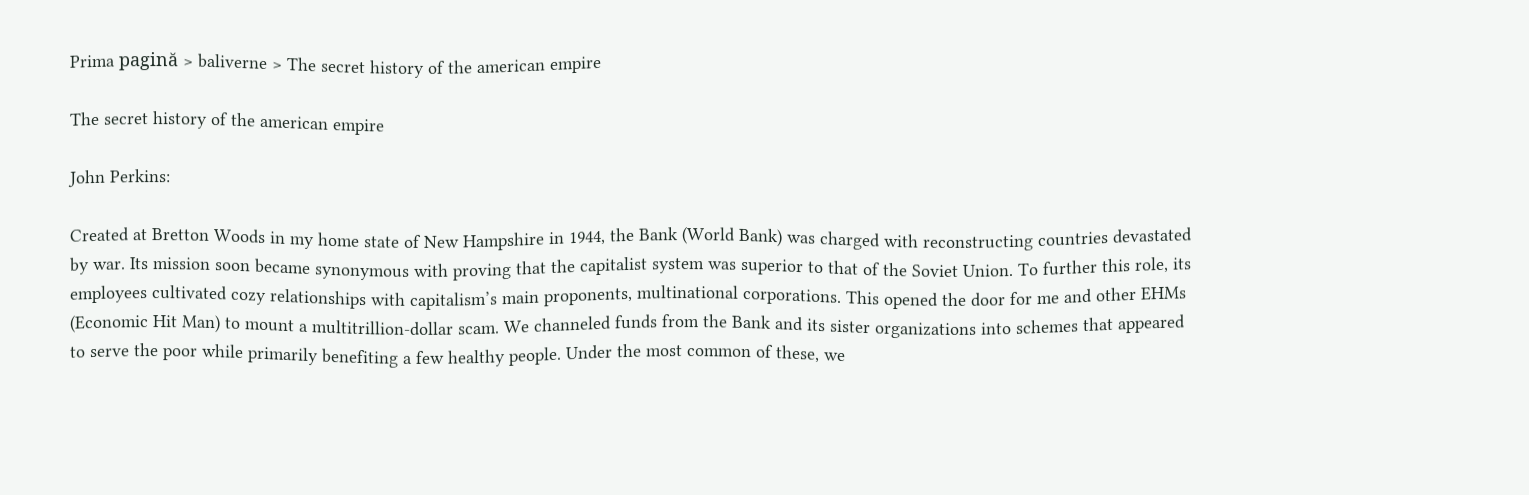Prima pagină > baliverne > The secret history of the american empire

The secret history of the american empire

John Perkins:

Created at Bretton Woods in my home state of New Hampshire in 1944, the Bank (World Bank) was charged with reconstructing countries devastated by war. Its mission soon became synonymous with proving that the capitalist system was superior to that of the Soviet Union. To further this role, its employees cultivated cozy relationships with capitalism’s main proponents, multinational corporations. This opened the door for me and other EHMs (Economic Hit Man) to mount a multitrillion-dollar scam. We channeled funds from the Bank and its sister organizations into schemes that appeared to serve the poor while primarily benefiting a few healthy people. Under the most common of these, we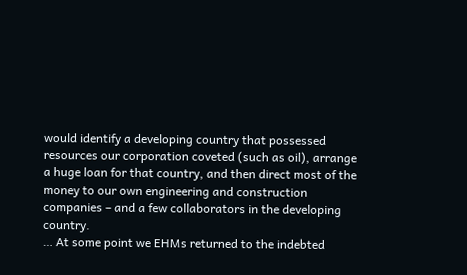would identify a developing country that possessed resources our corporation coveted (such as oil), arrange a huge loan for that country, and then direct most of the money to our own engineering and construction companies – and a few collaborators in the developing country.
… At some point we EHMs returned to the indebted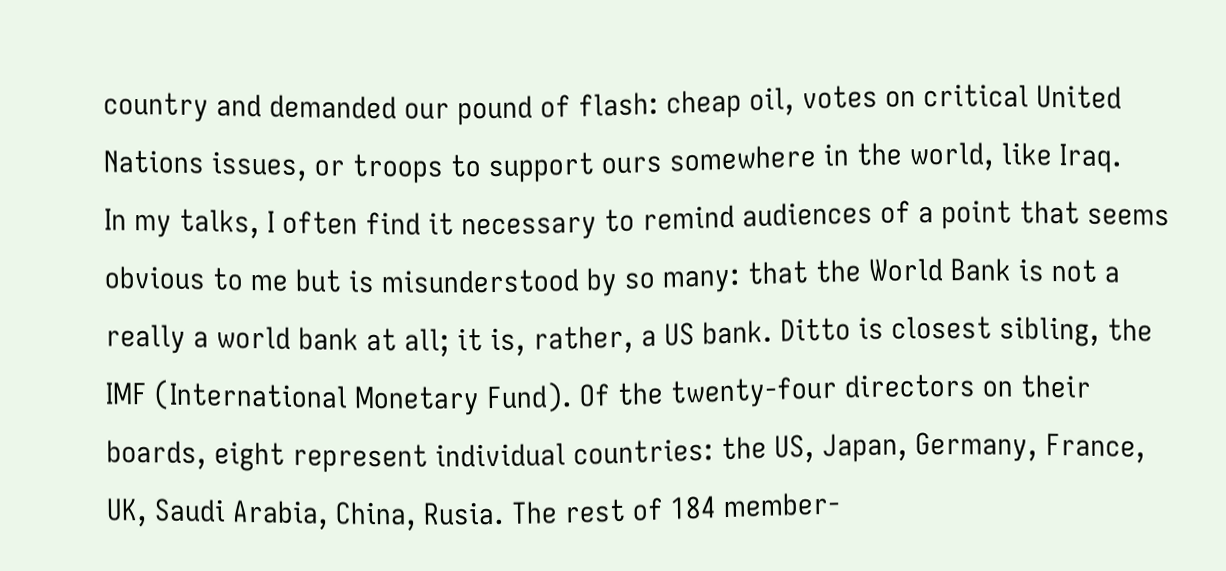country and demanded our pound of flash: cheap oil, votes on critical United Nations issues, or troops to support ours somewhere in the world, like Iraq.
In my talks, I often find it necessary to remind audiences of a point that seems obvious to me but is misunderstood by so many: that the World Bank is not a really a world bank at all; it is, rather, a US bank. Ditto is closest sibling, the IMF (International Monetary Fund). Of the twenty-four directors on their boards, eight represent individual countries: the US, Japan, Germany, France, UK, Saudi Arabia, China, Rusia. The rest of 184 member-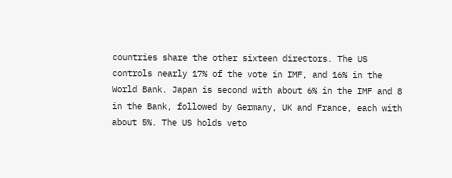countries share the other sixteen directors. The US controls nearly 17% of the vote in IMF, and 16% in the World Bank. Japan is second with about 6% in the IMF and 8 in the Bank, followed by Germany, UK and France, each with about 5%. The US holds veto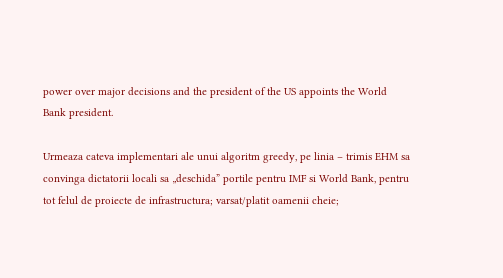power over major decisions and the president of the US appoints the World Bank president.

Urmeaza cateva implementari ale unui algoritm greedy, pe linia – trimis EHM sa convinga dictatorii locali sa „deschida” portile pentru IMF si World Bank, pentru tot felul de proiecte de infrastructura; varsat/platit oamenii cheie;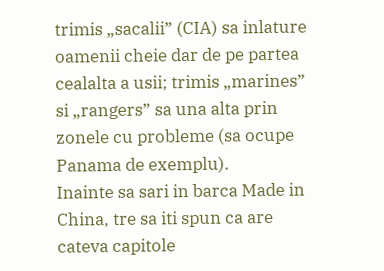trimis „sacalii” (CIA) sa inlature oamenii cheie dar de pe partea cealalta a usii; trimis „marines” si „rangers” sa una alta prin zonele cu probleme (sa ocupe Panama de exemplu).
Inainte sa sari in barca Made in China, tre sa iti spun ca are cateva capitole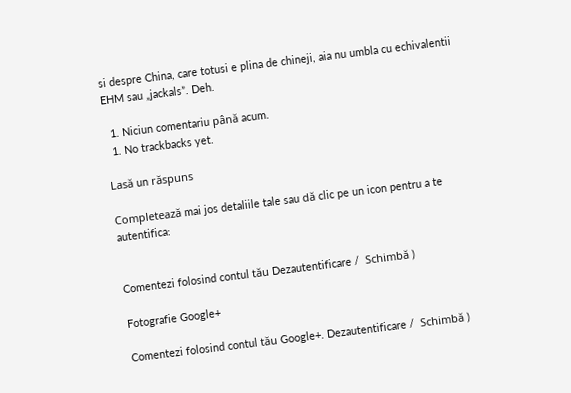si despre China, care totusi e plina de chineji, aia nu umbla cu echivalentii EHM sau „jackals”. Deh.

  1. Niciun comentariu până acum.
  1. No trackbacks yet.

Lasă un răspuns

Completează mai jos detaliile tale sau dă clic pe un icon pentru a te autentifica:


Comentezi folosind contul tău Dezautentificare /  Schimbă )

Fotografie Google+

Comentezi folosind contul tău Google+. Dezautentificare /  Schimbă )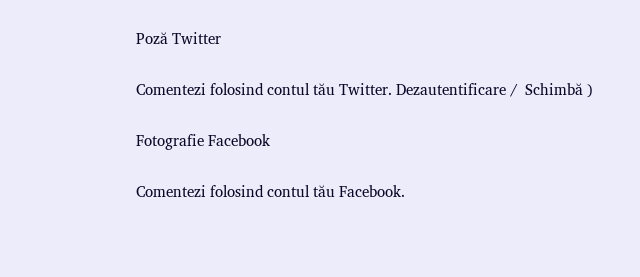Poză Twitter

Comentezi folosind contul tău Twitter. Dezautentificare /  Schimbă )

Fotografie Facebook

Comentezi folosind contul tău Facebook.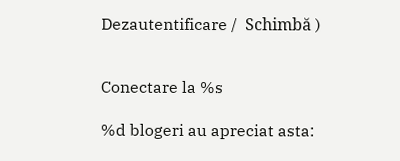Dezautentificare /  Schimbă )


Conectare la %s

%d blogeri au apreciat asta: